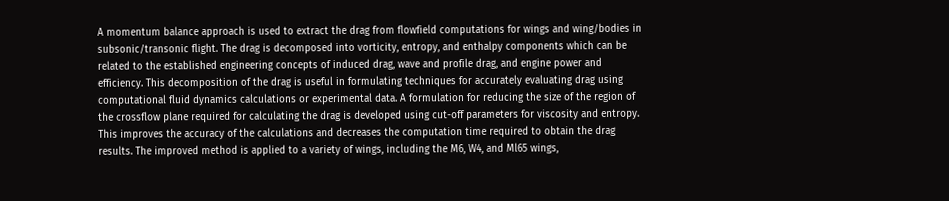A momentum balance approach is used to extract the drag from flowfield computations for wings and wing/bodies in subsonic/transonic flight. The drag is decomposed into vorticity, entropy, and enthalpy components which can be related to the established engineering concepts of induced drag, wave and profile drag, and engine power and efficiency. This decomposition of the drag is useful in formulating techniques for accurately evaluating drag using computational fluid dynamics calculations or experimental data. A formulation for reducing the size of the region of the crossflow plane required for calculating the drag is developed using cut-off parameters for viscosity and entropy. This improves the accuracy of the calculations and decreases the computation time required to obtain the drag results. The improved method is applied to a variety of wings, including the M6, W4, and Ml65 wings,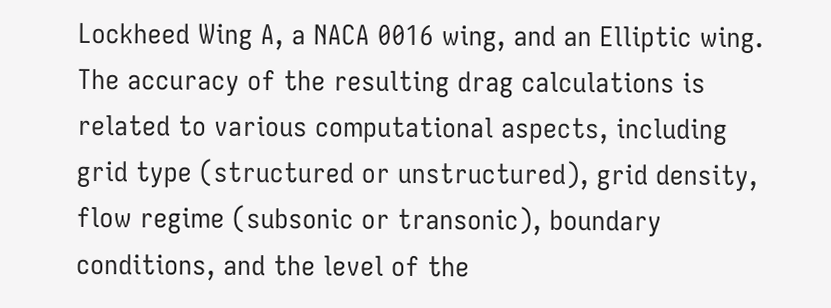Lockheed Wing A, a NACA 0016 wing, and an Elliptic wing. The accuracy of the resulting drag calculations is related to various computational aspects, including grid type (structured or unstructured), grid density, flow regime (subsonic or transonic), boundary conditions, and the level of the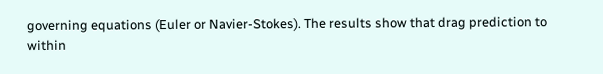governing equations (Euler or Navier-Stokes). The results show that drag prediction to within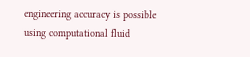engineering accuracy is possible using computational fluid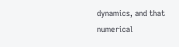dynamics, and that numerical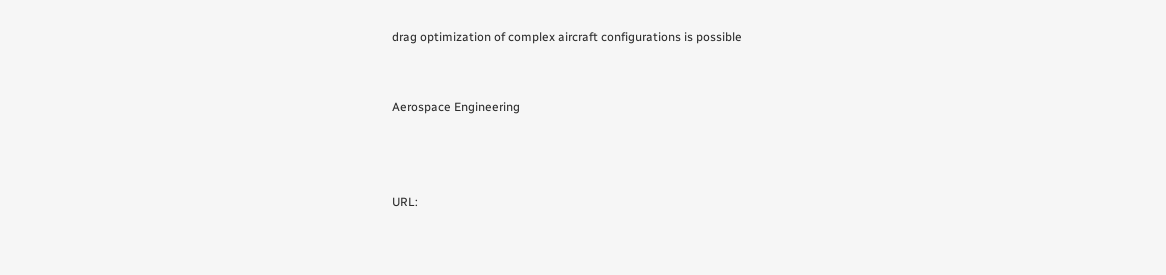drag optimization of complex aircraft configurations is possible


Aerospace Engineering



URL: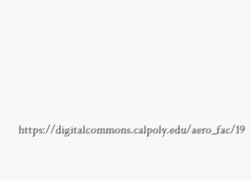https://digitalcommons.calpoly.edu/aero_fac/19